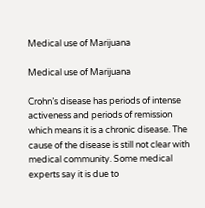Medical use of Marijuana

Medical use of Marijuana

Crohn’s disease has periods of intense activeness and periods of remission which means it is a chronic disease. The cause of the disease is still not clear with medical community. Some medical experts say it is due to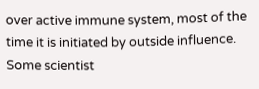over active immune system, most of the time it is initiated by outside influence. Some scientist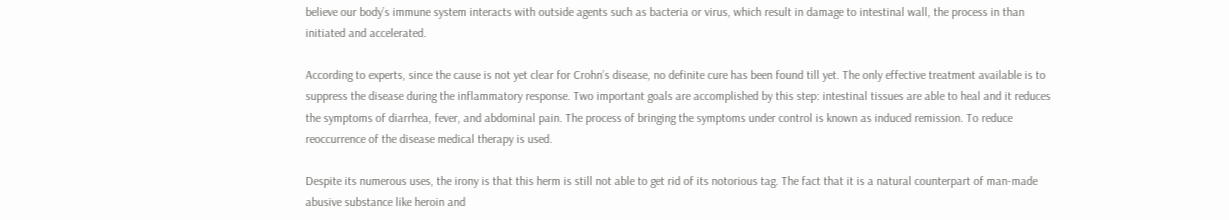believe our body’s immune system interacts with outside agents such as bacteria or virus, which result in damage to intestinal wall, the process in than initiated and accelerated.

According to experts, since the cause is not yet clear for Crohn’s disease, no definite cure has been found till yet. The only effective treatment available is to suppress the disease during the inflammatory response. Two important goals are accomplished by this step: intestinal tissues are able to heal and it reduces the symptoms of diarrhea, fever, and abdominal pain. The process of bringing the symptoms under control is known as induced remission. To reduce reoccurrence of the disease medical therapy is used.

Despite its numerous uses, the irony is that this herm is still not able to get rid of its notorious tag. The fact that it is a natural counterpart of man-made abusive substance like heroin and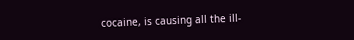cocaine, is causing all the ill-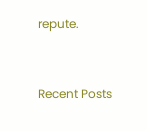repute.


Recent Posts